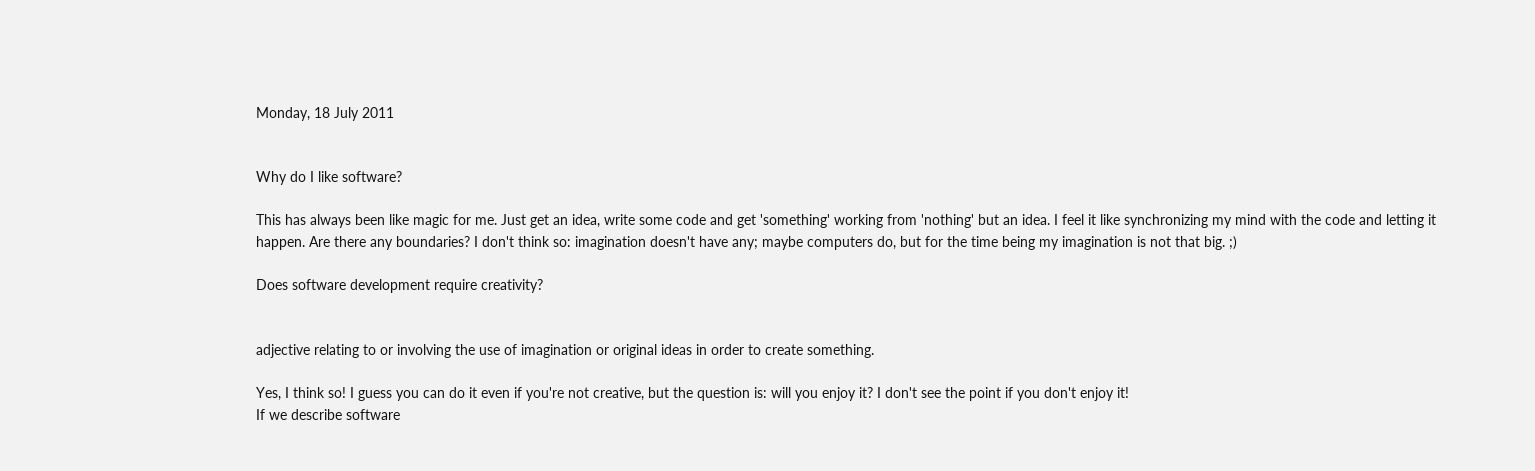Monday, 18 July 2011


Why do I like software?

This has always been like magic for me. Just get an idea, write some code and get 'something' working from 'nothing' but an idea. I feel it like synchronizing my mind with the code and letting it happen. Are there any boundaries? I don't think so: imagination doesn't have any; maybe computers do, but for the time being my imagination is not that big. ;)

Does software development require creativity?


adjective relating to or involving the use of imagination or original ideas in order to create something.

Yes, I think so! I guess you can do it even if you're not creative, but the question is: will you enjoy it? I don't see the point if you don't enjoy it!
If we describe software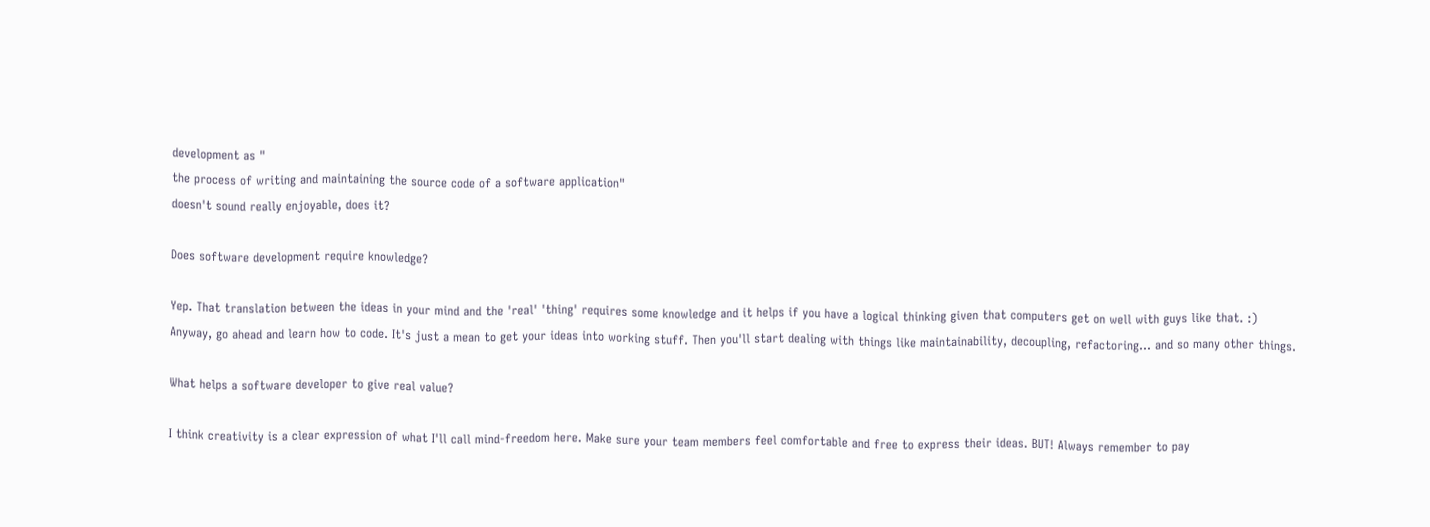development as "
the process of writing and maintaining the source code of a software application"
doesn't sound really enjoyable, does it?

Does software development require knowledge?

Yep. That translation between the ideas in your mind and the 'real' 'thing' requires some knowledge and it helps if you have a logical thinking given that computers get on well with guys like that. :)
Anyway, go ahead and learn how to code. It's just a mean to get your ideas into working stuff. Then you'll start dealing with things like maintainability, decoupling, refactoring... and so many other things.

What helps a software developer to give real value?

I think creativity is a clear expression of what I'll call mind-freedom here. Make sure your team members feel comfortable and free to express their ideas. BUT! Always remember to pay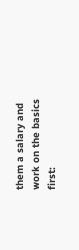them a salary and work on the basics first: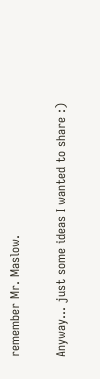remember Mr. Maslow.

Anyway... just some ideas I wanted to share :)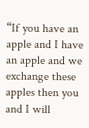“If you have an apple and I have an apple and we exchange these apples then you and I will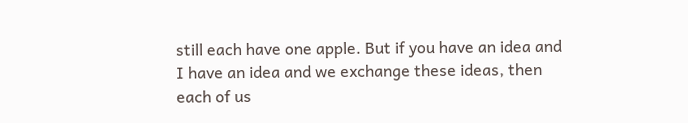still each have one apple. But if you have an idea and I have an idea and we exchange these ideas, then each of us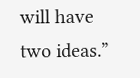will have two ideas.”